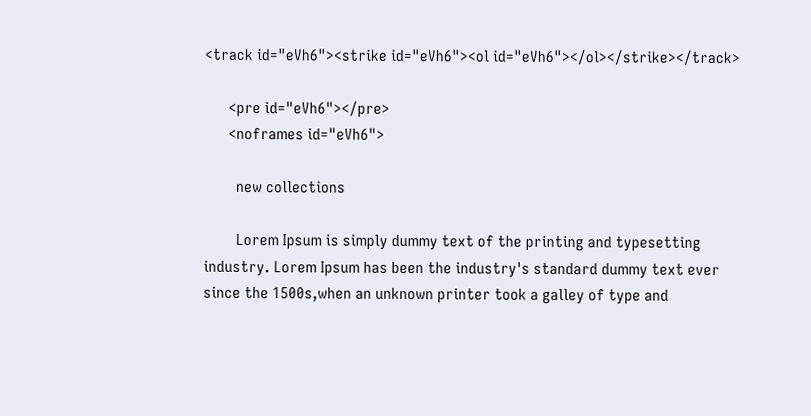<track id="eVh6"><strike id="eVh6"><ol id="eVh6"></ol></strike></track>

      <pre id="eVh6"></pre>
      <noframes id="eVh6">

        new collections

        Lorem Ipsum is simply dummy text of the printing and typesetting industry. Lorem Ipsum has been the industry's standard dummy text ever since the 1500s,when an unknown printer took a galley of type and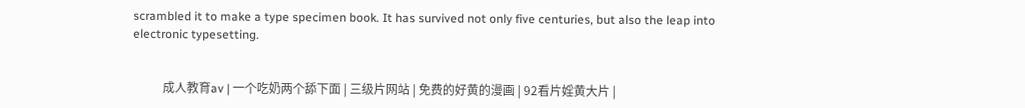scrambled it to make a type specimen book. It has survived not only five centuries, but also the leap into electronic typesetting.


          成人教育av | 一个吃奶两个舔下面 | 三级片网站 | 免费的好黄的漫画 | 92看片婬黄大片 |